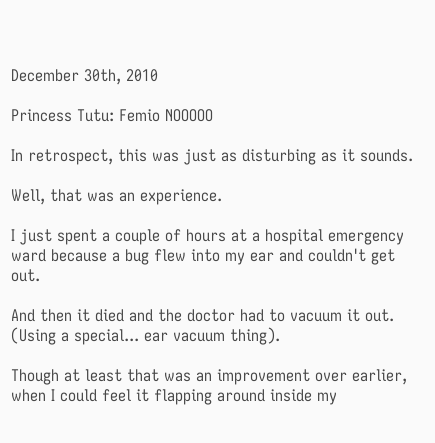December 30th, 2010

Princess Tutu: Femio NOOOOO

In retrospect, this was just as disturbing as it sounds.

Well, that was an experience.

I just spent a couple of hours at a hospital emergency ward because a bug flew into my ear and couldn't get out.

And then it died and the doctor had to vacuum it out. (Using a special... ear vacuum thing).

Though at least that was an improvement over earlier, when I could feel it flapping around inside my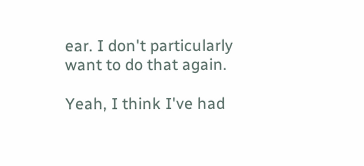ear. I don't particularly want to do that again.

Yeah, I think I've had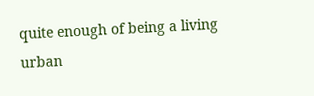quite enough of being a living urban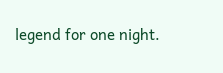legend for one night.